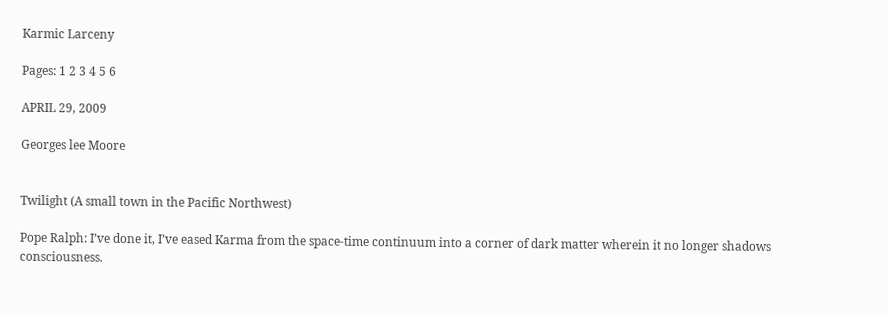Karmic Larceny

Pages: 1 2 3 4 5 6

APRIL 29, 2009

Georges lee Moore


Twilight (A small town in the Pacific Northwest)

Pope Ralph: I’ve done it, I’ve eased Karma from the space-time continuum into a corner of dark matter wherein it no longer shadows consciousness.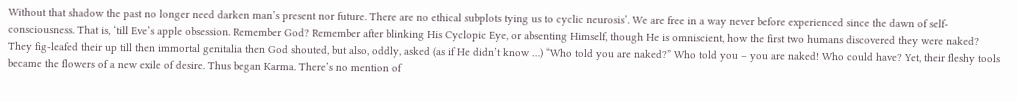Without that shadow the past no longer need darken man’s present nor future. There are no ethical subplots tying us to cyclic neurosis’. We are free in a way never before experienced since the dawn of self-consciousness. That is, ‘till Eve’s apple obsession. Remember God? Remember after blinking His Cyclopic Eye, or absenting Himself, though He is omniscient, how the first two humans discovered they were naked? They fig-leafed their up till then immortal genitalia then God shouted, but also, oddly, asked (as if He didn’t know …) “Who told you are naked?” Who told you – you are naked! Who could have? Yet, their fleshy tools became the flowers of a new exile of desire. Thus began Karma. There’s no mention of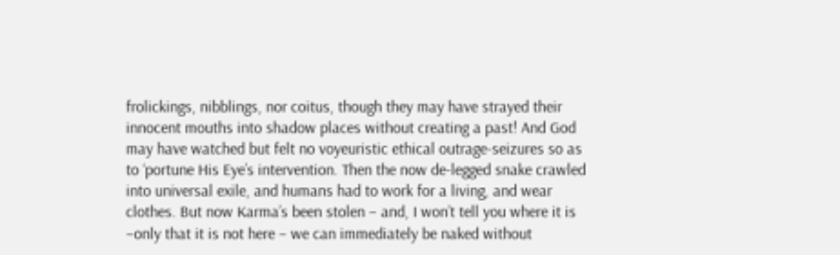frolickings, nibblings, nor coitus, though they may have strayed their innocent mouths into shadow places without creating a past! And God may have watched but felt no voyeuristic ethical outrage-seizures so as to ‘portune His Eye’s intervention. Then the now de-legged snake crawled into universal exile, and humans had to work for a living, and wear clothes. But now Karma’s been stolen – and, I won’t tell you where it is –only that it is not here – we can immediately be naked without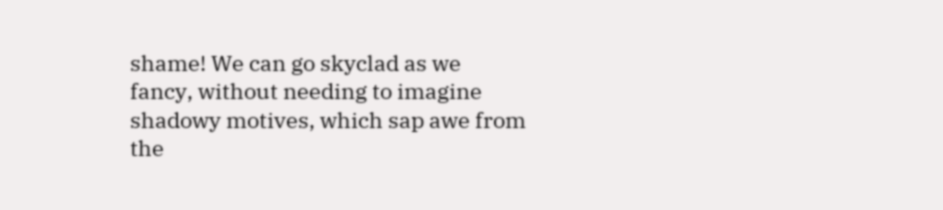shame! We can go skyclad as we fancy, without needing to imagine shadowy motives, which sap awe from the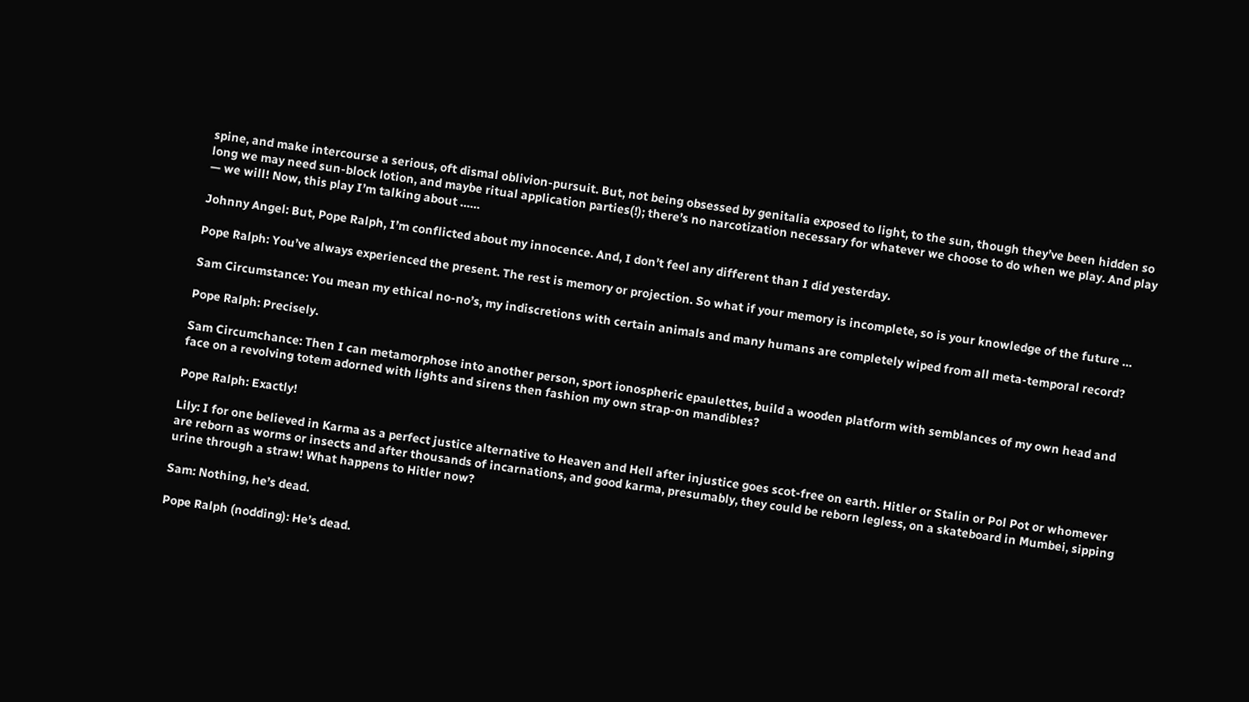spine, and make intercourse a serious, oft dismal oblivion-pursuit. But, not being obsessed by genitalia exposed to light, to the sun, though they’ve been hidden so long we may need sun-block lotion, and maybe ritual application parties(!); there’s no narcotization necessary for whatever we choose to do when we play. And play — we will! Now, this play I’m talking about ……

Johnny Angel: But, Pope Ralph, I’m conflicted about my innocence. And, I don’t feel any different than I did yesterday.

Pope Ralph: You’ve always experienced the present. The rest is memory or projection. So what if your memory is incomplete, so is your knowledge of the future …

Sam Circumstance: You mean my ethical no-no’s, my indiscretions with certain animals and many humans are completely wiped from all meta-temporal record?

Pope Ralph: Precisely.

Sam Circumchance: Then I can metamorphose into another person, sport ionospheric epaulettes, build a wooden platform with semblances of my own head and face on a revolving totem adorned with lights and sirens then fashion my own strap-on mandibles?

Pope Ralph: Exactly!

Lily: I for one believed in Karma as a perfect justice alternative to Heaven and Hell after injustice goes scot-free on earth. Hitler or Stalin or Pol Pot or whomever are reborn as worms or insects and after thousands of incarnations, and good karma, presumably, they could be reborn legless, on a skateboard in Mumbei, sipping urine through a straw! What happens to Hitler now?

Sam: Nothing, he’s dead.

Pope Ralph (nodding): He’s dead.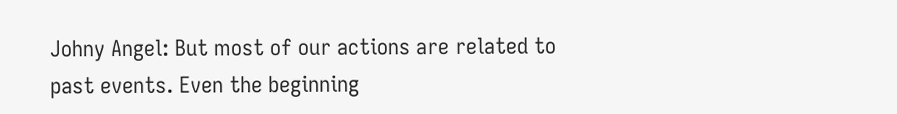Johny Angel: But most of our actions are related to past events. Even the beginning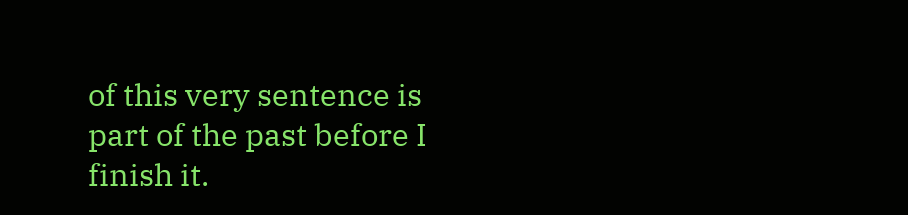of this very sentence is part of the past before I finish it.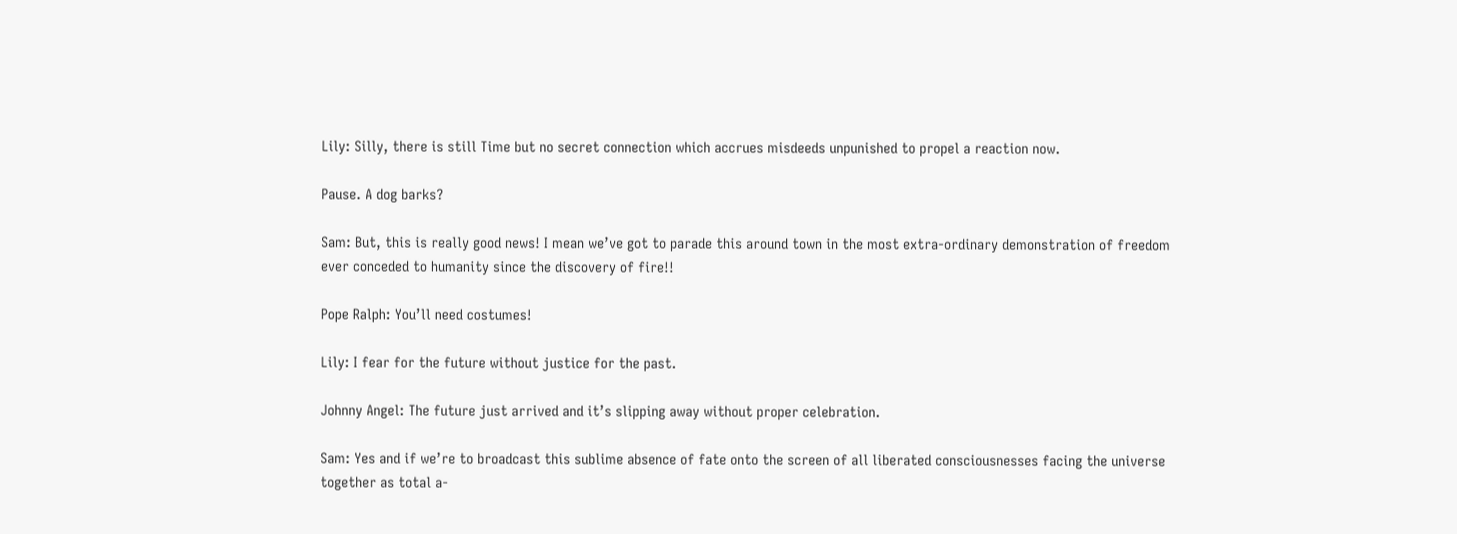Lily: Silly, there is still Time but no secret connection which accrues misdeeds unpunished to propel a reaction now.

Pause. A dog barks?

Sam: But, this is really good news! I mean we’ve got to parade this around town in the most extra-ordinary demonstration of freedom ever conceded to humanity since the discovery of fire!!

Pope Ralph: You’ll need costumes!

Lily: I fear for the future without justice for the past.

Johnny Angel: The future just arrived and it’s slipping away without proper celebration.

Sam: Yes and if we’re to broadcast this sublime absence of fate onto the screen of all liberated consciousnesses facing the universe together as total a-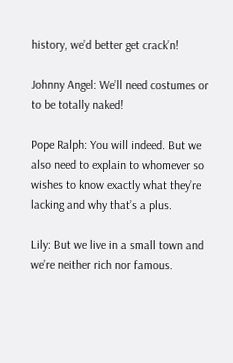history, we’d better get crack’n!

Johnny Angel: We’ll need costumes or to be totally naked!

Pope Ralph: You will indeed. But we also need to explain to whomever so wishes to know exactly what they’re lacking and why that’s a plus.

Lily: But we live in a small town and we’re neither rich nor famous.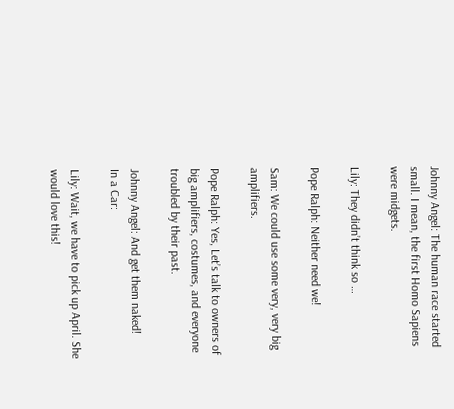Johnny Angel: The human race started small. I mean, the first Homo Sapiens were midgets.

Lily: They didn’t think so …

Pope Ralph: Neither need we!

Sam: We could use some very, very big amplifiers.

Pope Ralph: Yes, Let’s talk to owners of big amplifiers, costumes, and everyone troubled by their past.

Johnny Angel: And get them naked!
In a Car:

Lily: Wait, we have to pick up April. She would love this!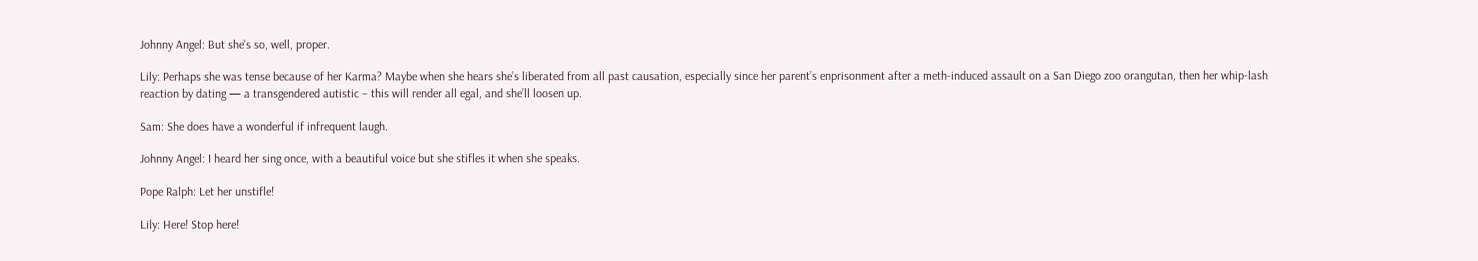Johnny Angel: But she’s so, well, proper.

Lily: Perhaps she was tense because of her Karma? Maybe when she hears she’s liberated from all past causation, especially since her parent’s enprisonment after a meth-induced assault on a San Diego zoo orangutan, then her whip-lash reaction by dating — a transgendered autistic – this will render all egal, and she’ll loosen up.

Sam: She does have a wonderful if infrequent laugh.

Johnny Angel: I heard her sing once, with a beautiful voice but she stifles it when she speaks.

Pope Ralph: Let her unstifle!

Lily: Here! Stop here!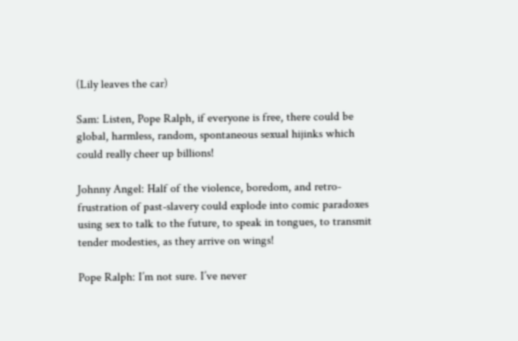(Lily leaves the car)

Sam: Listen, Pope Ralph, if everyone is free, there could be global, harmless, random, spontaneous sexual hijinks which could really cheer up billions!

Johnny Angel: Half of the violence, boredom, and retro-frustration of past-slavery could explode into comic paradoxes using sex to talk to the future, to speak in tongues, to transmit tender modesties, as they arrive on wings!

Pope Ralph: I’m not sure. I’ve never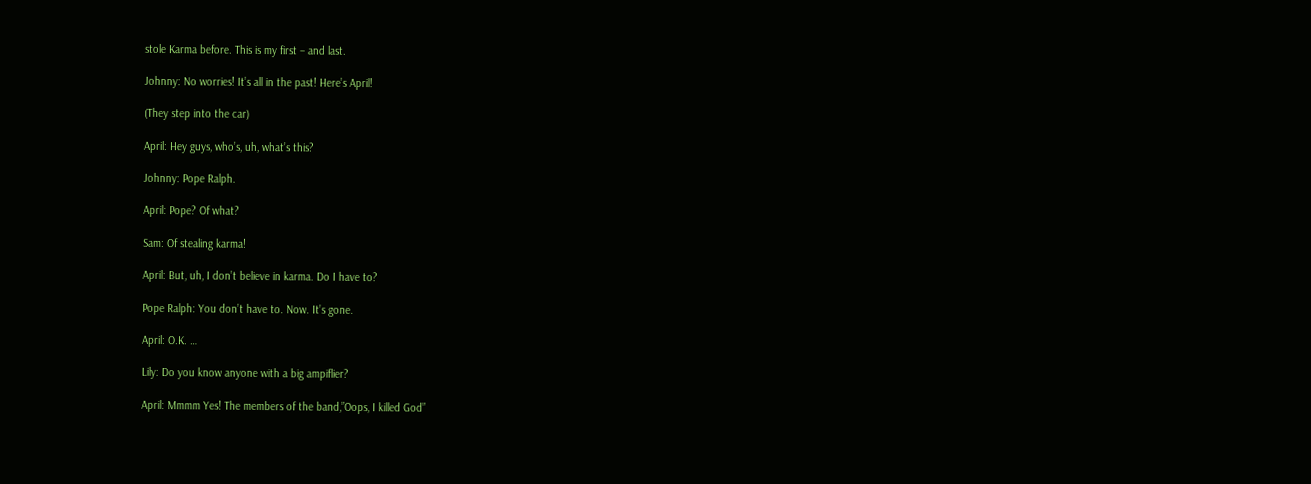stole Karma before. This is my first – and last.

Johnny: No worries! It’s all in the past! Here’s April!

(They step into the car)

April: Hey guys, who’s, uh, what’s this?

Johnny: Pope Ralph.

April: Pope? Of what?

Sam: Of stealing karma!

April: But, uh, I don’t believe in karma. Do I have to?

Pope Ralph: You don’t have to. Now. It’s gone.

April: O.K. …

Lily: Do you know anyone with a big ampiflier?

April: Mmmm Yes! The members of the band,”Oops, I killed God”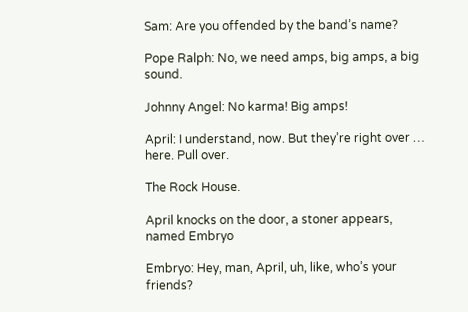Sam: Are you offended by the band’s name?

Pope Ralph: No, we need amps, big amps, a big sound.

Johnny Angel: No karma! Big amps!

April: I understand, now. But they’re right over … here. Pull over.

The Rock House.

April knocks on the door, a stoner appears,
named Embryo

Embryo: Hey, man, April, uh, like, who’s your friends?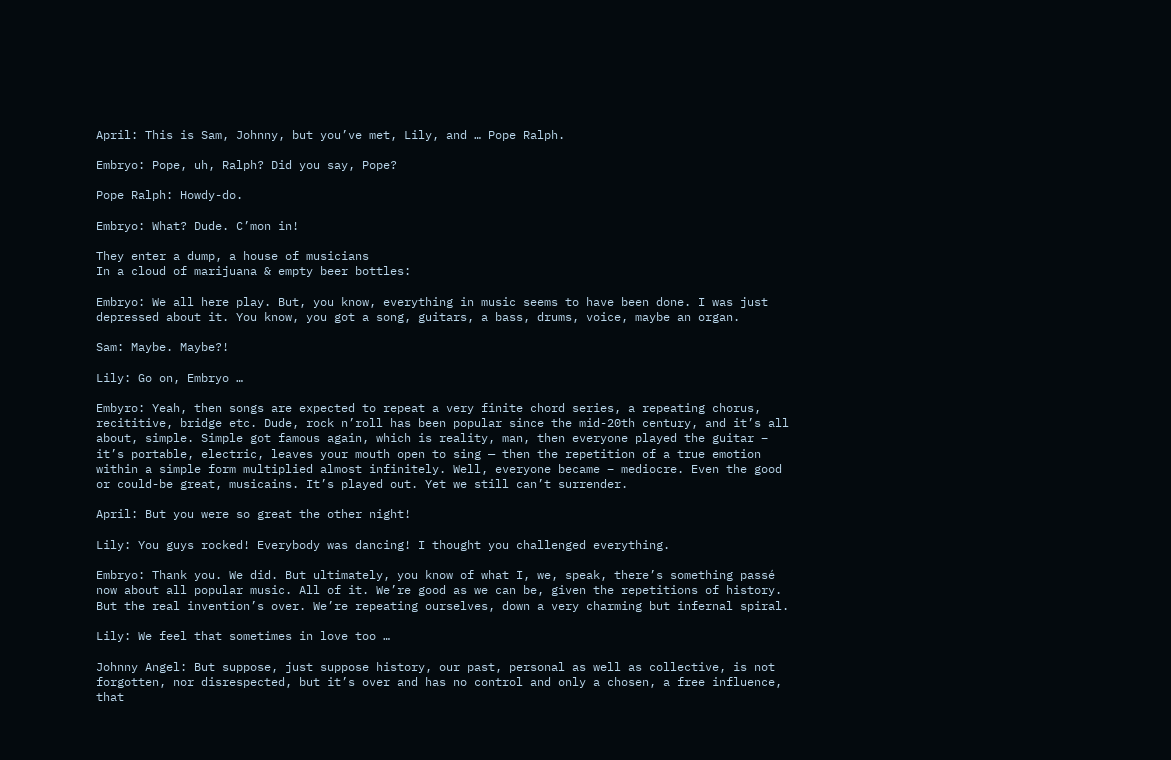April: This is Sam, Johnny, but you’ve met, Lily, and … Pope Ralph.

Embryo: Pope, uh, Ralph? Did you say, Pope?

Pope Ralph: Howdy-do.

Embryo: What? Dude. C’mon in!

They enter a dump, a house of musicians
In a cloud of marijuana & empty beer bottles:

Embryo: We all here play. But, you know, everything in music seems to have been done. I was just depressed about it. You know, you got a song, guitars, a bass, drums, voice, maybe an organ.

Sam: Maybe. Maybe?!

Lily: Go on, Embryo …

Embyro: Yeah, then songs are expected to repeat a very finite chord series, a repeating chorus, recititive, bridge etc. Dude, rock n’roll has been popular since the mid-20th century, and it’s all about, simple. Simple got famous again, which is reality, man, then everyone played the guitar – it’s portable, electric, leaves your mouth open to sing — then the repetition of a true emotion within a simple form multiplied almost infinitely. Well, everyone became – mediocre. Even the good or could-be great, musicains. It’s played out. Yet we still can’t surrender.

April: But you were so great the other night!

Lily: You guys rocked! Everybody was dancing! I thought you challenged everything.

Embryo: Thank you. We did. But ultimately, you know of what I, we, speak, there’s something passé now about all popular music. All of it. We’re good as we can be, given the repetitions of history. But the real invention’s over. We’re repeating ourselves, down a very charming but infernal spiral.

Lily: We feel that sometimes in love too …

Johnny Angel: But suppose, just suppose history, our past, personal as well as collective, is not forgotten, nor disrespected, but it’s over and has no control and only a chosen, a free influence, that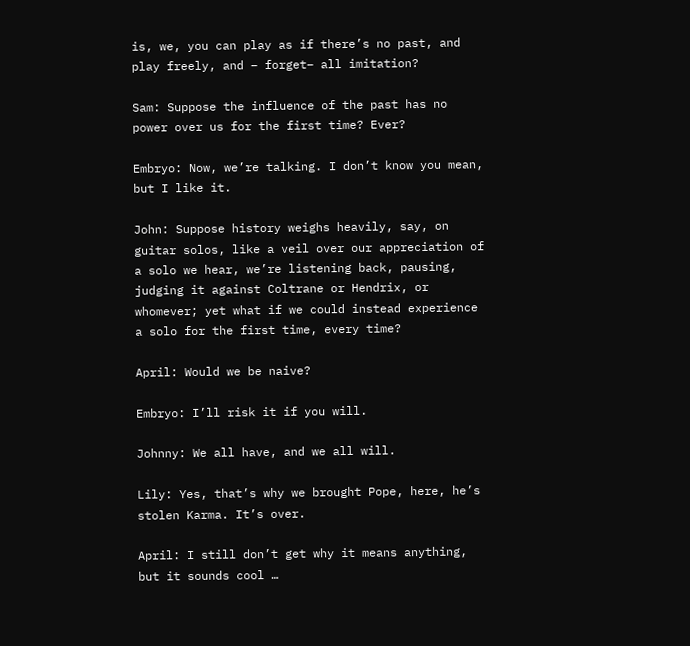is, we, you can play as if there’s no past, and play freely, and – forget– all imitation?

Sam: Suppose the influence of the past has no power over us for the first time? Ever?

Embryo: Now, we’re talking. I don’t know you mean, but I like it.

John: Suppose history weighs heavily, say, on guitar solos, like a veil over our appreciation of a solo we hear, we’re listening back, pausing, judging it against Coltrane or Hendrix, or whomever; yet what if we could instead experience a solo for the first time, every time?

April: Would we be naive?

Embryo: I’ll risk it if you will.

Johnny: We all have, and we all will.

Lily: Yes, that’s why we brought Pope, here, he’s stolen Karma. It’s over.

April: I still don’t get why it means anything, but it sounds cool …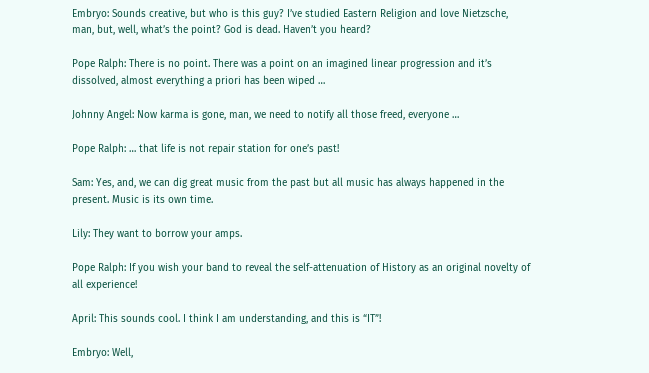Embryo: Sounds creative, but who is this guy? I’ve studied Eastern Religion and love Nietzsche, man, but, well, what’s the point? God is dead. Haven’t you heard?

Pope Ralph: There is no point. There was a point on an imagined linear progression and it’s dissolved, almost everything a priori has been wiped …

Johnny Angel: Now karma is gone, man, we need to notify all those freed, everyone …

Pope Ralph: … that life is not repair station for one’s past!

Sam: Yes, and, we can dig great music from the past but all music has always happened in the present. Music is its own time.

Lily: They want to borrow your amps.

Pope Ralph: If you wish your band to reveal the self-attenuation of History as an original novelty of all experience!

April: This sounds cool. I think I am understanding, and this is “IT”!

Embryo: Well,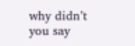why didn’t you say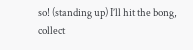so! (standing up) I’ll hit the bong, collect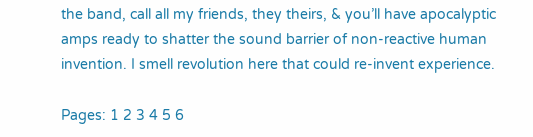the band, call all my friends, they theirs, & you’ll have apocalyptic amps ready to shatter the sound barrier of non-reactive human invention. I smell revolution here that could re-invent experience.

Pages: 1 2 3 4 5 6